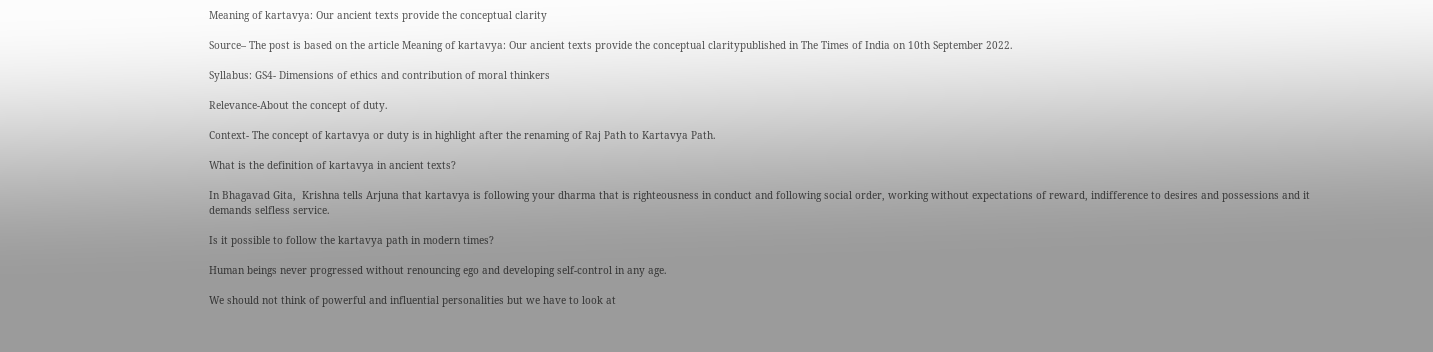Meaning of kartavya: Our ancient texts provide the conceptual clarity

Source– The post is based on the article Meaning of kartavya: Our ancient texts provide the conceptual claritypublished in The Times of India on 10th September 2022.

Syllabus: GS4- Dimensions of ethics and contribution of moral thinkers

Relevance-About the concept of duty.

Context- The concept of kartavya or duty is in highlight after the renaming of Raj Path to Kartavya Path.

What is the definition of kartavya in ancient texts?

In Bhagavad Gita,  Krishna tells Arjuna that kartavya is following your dharma that is righteousness in conduct and following social order, working without expectations of reward, indifference to desires and possessions and it demands selfless service.

Is it possible to follow the kartavya path in modern times?

Human beings never progressed without renouncing ego and developing self-control in any age.

We should not think of powerful and influential personalities but we have to look at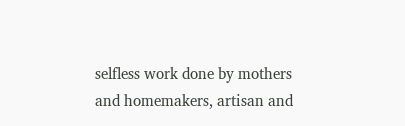selfless work done by mothers and homemakers, artisan and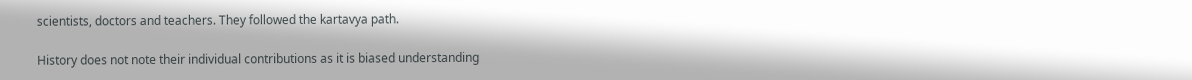scientists, doctors and teachers. They followed the kartavya path.

History does not note their individual contributions as it is biased understanding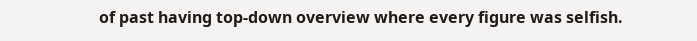of past having top-down overview where every figure was selfish.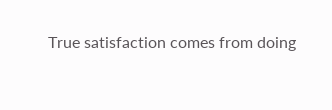True satisfaction comes from doing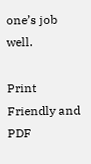one’s job well.

Print Friendly and PDF